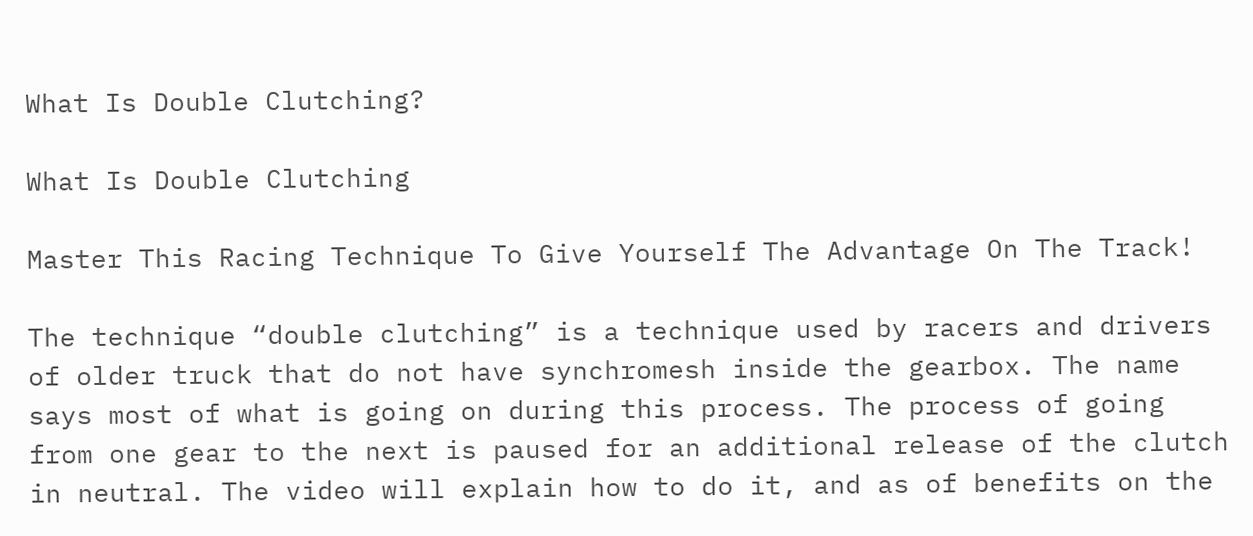What Is Double Clutching?

What Is Double Clutching

Master This Racing Technique To Give Yourself The Advantage On The Track!

The technique “double clutching” is a technique used by racers and drivers of older truck that do not have synchromesh inside the gearbox. The name says most of what is going on during this process. The process of going from one gear to the next is paused for an additional release of the clutch in neutral. The video will explain how to do it, and as of benefits on the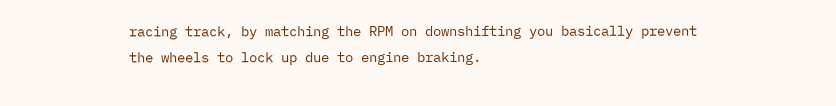racing track, by matching the RPM on downshifting you basically prevent the wheels to lock up due to engine braking.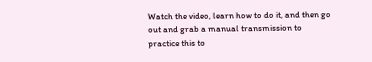Watch the video, learn how to do it, and then go out and grab a manual transmission to practice this to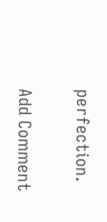perfection.

Add Comment